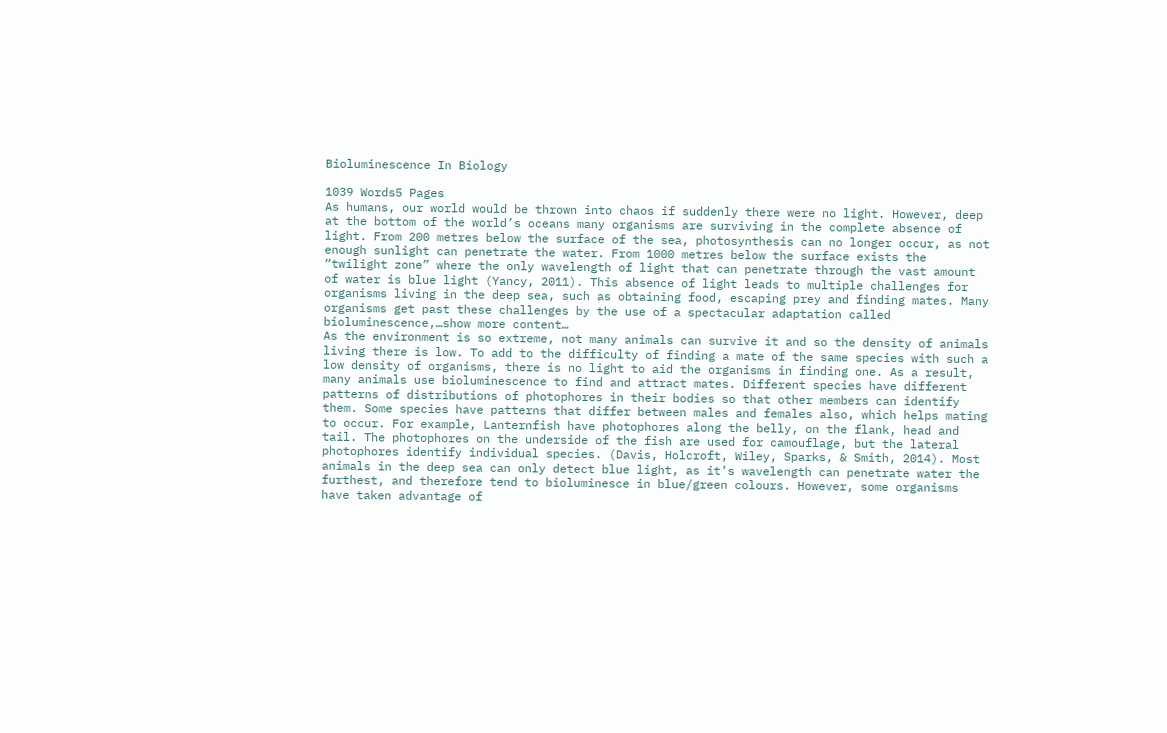Bioluminescence In Biology

1039 Words5 Pages
As humans, our world would be thrown into chaos if suddenly there were no light. However, deep at the bottom of the world’s oceans many organisms are surviving in the complete absence of light. From 200 metres below the surface of the sea, photosynthesis can no longer occur, as not enough sunlight can penetrate the water. From 1000 metres below the surface exists the “twilight zone” where the only wavelength of light that can penetrate through the vast amount of water is blue light (Yancy, 2011). This absence of light leads to multiple challenges for organisms living in the deep sea, such as obtaining food, escaping prey and finding mates. Many organisms get past these challenges by the use of a spectacular adaptation called bioluminescence,…show more content…
As the environment is so extreme, not many animals can survive it and so the density of animals living there is low. To add to the difficulty of finding a mate of the same species with such a low density of organisms, there is no light to aid the organisms in finding one. As a result, many animals use bioluminescence to find and attract mates. Different species have different patterns of distributions of photophores in their bodies so that other members can identify them. Some species have patterns that differ between males and females also, which helps mating to occur. For example, Lanternfish have photophores along the belly, on the flank, head and tail. The photophores on the underside of the fish are used for camouflage, but the lateral photophores identify individual species. (Davis, Holcroft, Wiley, Sparks, & Smith, 2014). Most animals in the deep sea can only detect blue light, as it’s wavelength can penetrate water the furthest, and therefore tend to bioluminesce in blue/green colours. However, some organisms have taken advantage of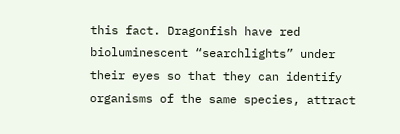this fact. Dragonfish have red bioluminescent “searchlights” under their eyes so that they can identify organisms of the same species, attract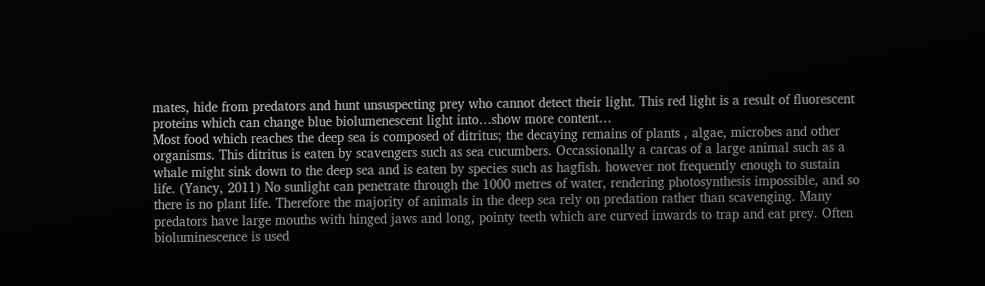mates, hide from predators and hunt unsuspecting prey who cannot detect their light. This red light is a result of fluorescent proteins which can change blue biolumenescent light into…show more content…
Most food which reaches the deep sea is composed of ditritus; the decaying remains of plants , algae, microbes and other organisms. This ditritus is eaten by scavengers such as sea cucumbers. Occassionally a carcas of a large animal such as a whale might sink down to the deep sea and is eaten by species such as hagfish. however not frequently enough to sustain life. (Yancy, 2011) No sunlight can penetrate through the 1000 metres of water, rendering photosynthesis impossible, and so there is no plant life. Therefore the majority of animals in the deep sea rely on predation rather than scavenging. Many predators have large mouths with hinged jaws and long, pointy teeth which are curved inwards to trap and eat prey. Often bioluminescence is used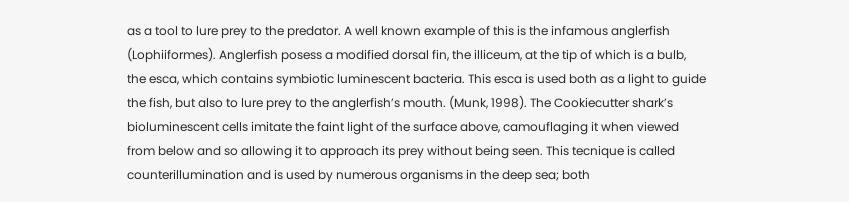as a tool to lure prey to the predator. A well known example of this is the infamous anglerfish (Lophiiformes). Anglerfish posess a modified dorsal fin, the illiceum, at the tip of which is a bulb, the esca, which contains symbiotic luminescent bacteria. This esca is used both as a light to guide the fish, but also to lure prey to the anglerfish’s mouth. (Munk, 1998). The Cookiecutter shark’s bioluminescent cells imitate the faint light of the surface above, camouflaging it when viewed from below and so allowing it to approach its prey without being seen. This tecnique is called counterillumination and is used by numerous organisms in the deep sea; both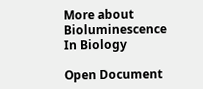More about Bioluminescence In Biology

Open Document